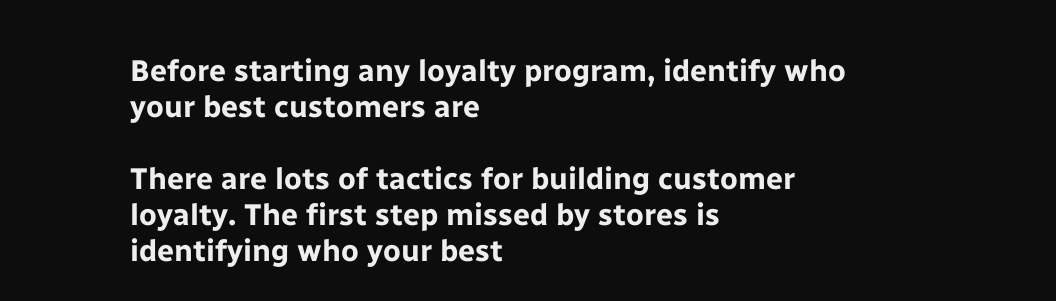Before starting any loyalty program, identify who your best customers are

There are lots of tactics for building customer loyalty. The first step missed by stores is identifying who your best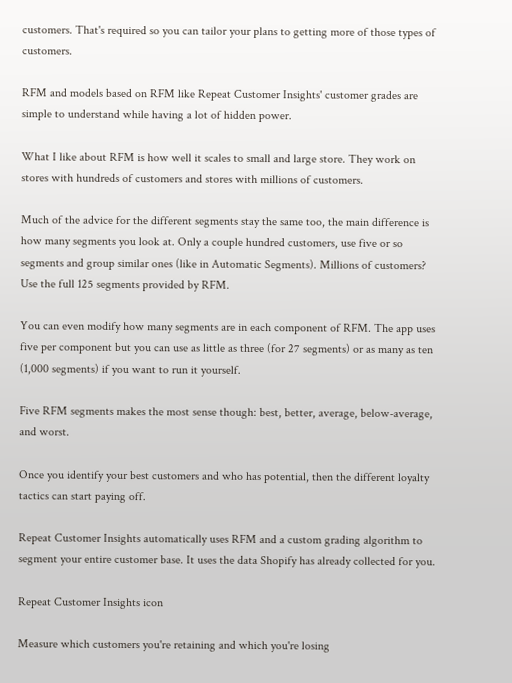customers. That's required so you can tailor your plans to getting more of those types of customers.

RFM and models based on RFM like Repeat Customer Insights' customer grades are simple to understand while having a lot of hidden power.

What I like about RFM is how well it scales to small and large store. They work on stores with hundreds of customers and stores with millions of customers.

Much of the advice for the different segments stay the same too, the main difference is how many segments you look at. Only a couple hundred customers, use five or so segments and group similar ones (like in Automatic Segments). Millions of customers? Use the full 125 segments provided by RFM.

You can even modify how many segments are in each component of RFM. The app uses five per component but you can use as little as three (for 27 segments) or as many as ten (1,000 segments) if you want to run it yourself.

Five RFM segments makes the most sense though: best, better, average, below-average, and worst.

Once you identify your best customers and who has potential, then the different loyalty tactics can start paying off.

Repeat Customer Insights automatically uses RFM and a custom grading algorithm to segment your entire customer base. It uses the data Shopify has already collected for you.

Repeat Customer Insights icon

Measure which customers you're retaining and which you're losing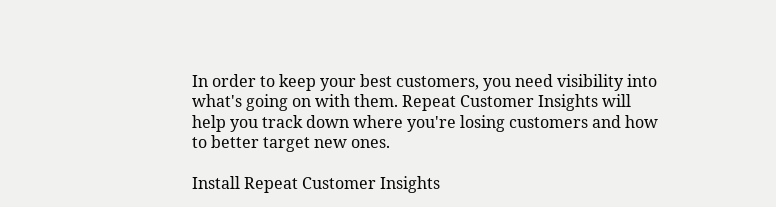In order to keep your best customers, you need visibility into what's going on with them. Repeat Customer Insights will help you track down where you're losing customers and how to better target new ones.

Install Repeat Customer Insights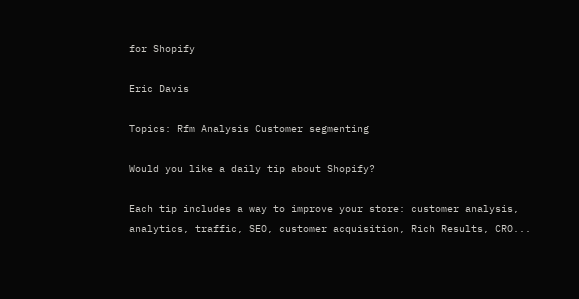for Shopify

Eric Davis

Topics: Rfm Analysis Customer segmenting

Would you like a daily tip about Shopify?

Each tip includes a way to improve your store: customer analysis, analytics, traffic, SEO, customer acquisition, Rich Results, CRO...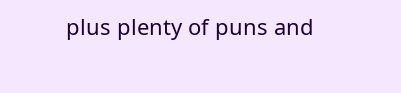plus plenty of puns and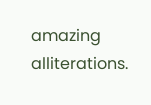amazing alliterations.